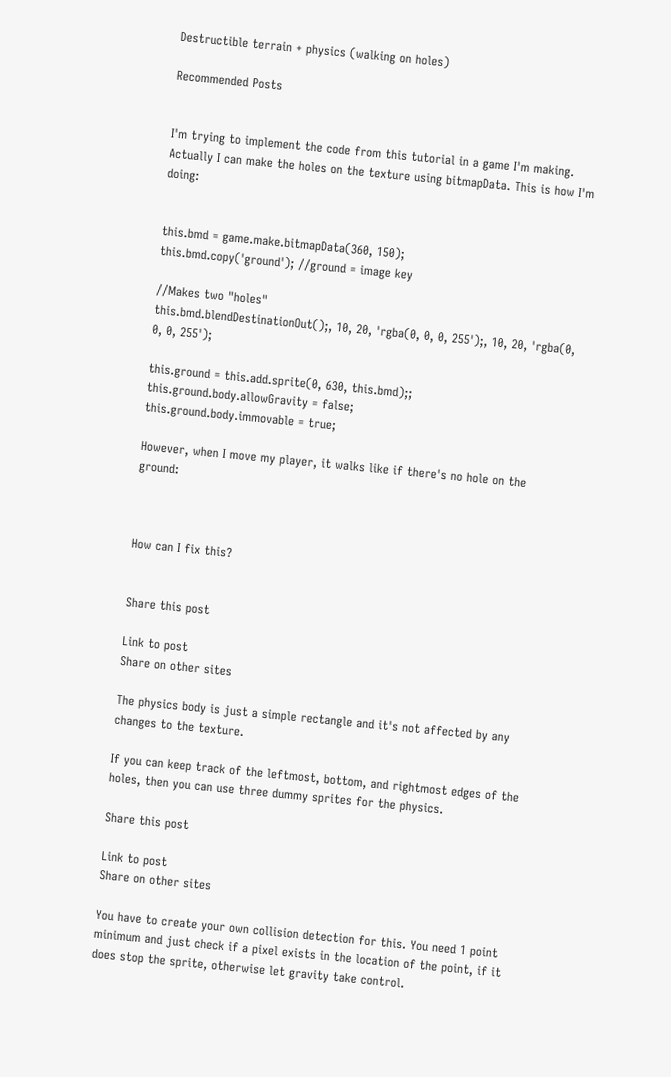Destructible terrain + physics (walking on holes)

Recommended Posts


I'm trying to implement the code from this tutorial in a game I'm making. Actually I can make the holes on the texture using bitmapData. This is how I'm doing:


this.bmd = game.make.bitmapData(360, 150);
this.bmd.copy('ground'); //ground = image key

//Makes two "holes"
this.bmd.blendDestinationOut();, 10, 20, 'rgba(0, 0, 0, 255');, 10, 20, 'rgba(0, 0, 0, 255');

this.ground = this.add.sprite(0, 630, this.bmd);;
this.ground.body.allowGravity = false;
this.ground.body.immovable = true;

However, when I move my player, it walks like if there's no hole on the ground:



How can I fix this?


Share this post

Link to post
Share on other sites

The physics body is just a simple rectangle and it's not affected by any changes to the texture.

If you can keep track of the leftmost, bottom, and rightmost edges of the holes, then you can use three dummy sprites for the physics.

Share this post

Link to post
Share on other sites

You have to create your own collision detection for this. You need 1 point minimum and just check if a pixel exists in the location of the point, if it does stop the sprite, otherwise let gravity take control.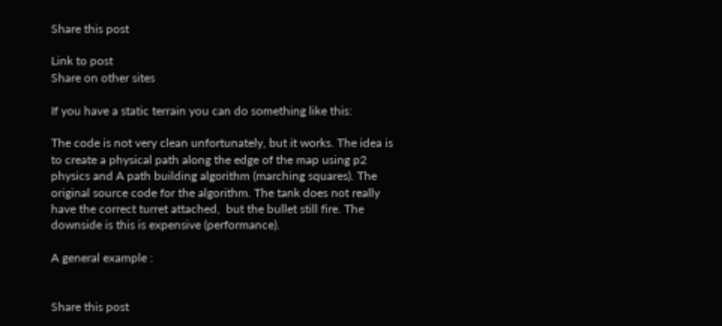Share this post

Link to post
Share on other sites

If you have a static terrain you can do something like this:

The code is not very clean unfortunately, but it works. The idea is to create a physical path along the edge of the map using p2 physics and A path building algorithm (marching squares). The original source code for the algorithm. The tank does not really have the correct turret attached,  but the bullet still fire. The downside is this is expensive (performance).

A general example :


Share this post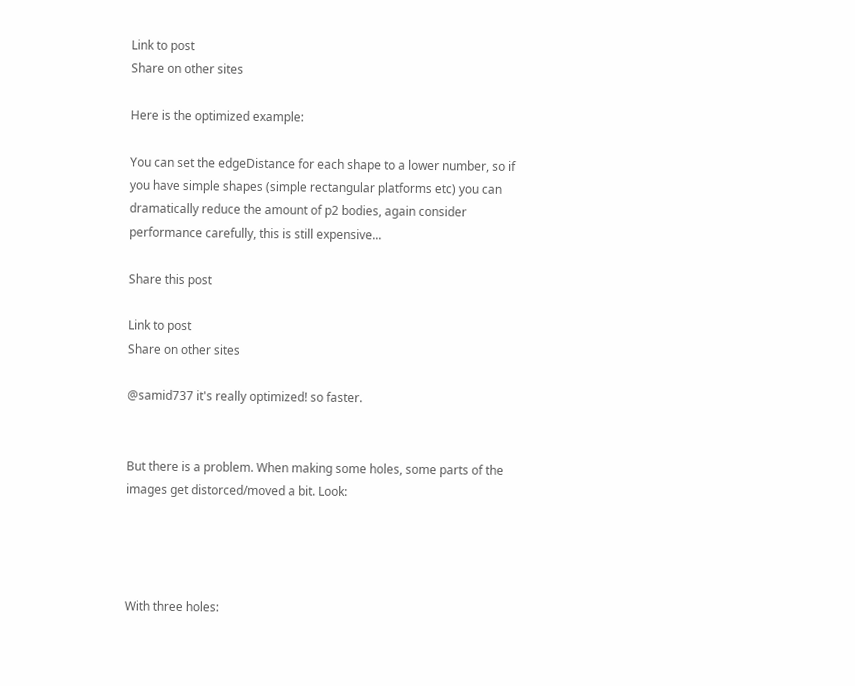Link to post
Share on other sites

Here is the optimized example:

You can set the edgeDistance for each shape to a lower number, so if you have simple shapes (simple rectangular platforms etc) you can dramatically reduce the amount of p2 bodies, again consider performance carefully, this is still expensive...

Share this post

Link to post
Share on other sites

@samid737 it's really optimized! so faster.


But there is a problem. When making some holes, some parts of the images get distorced/moved a bit. Look:




With three holes: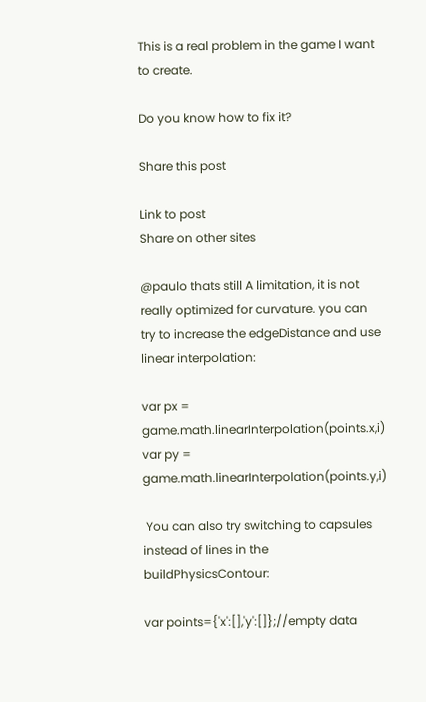This is a real problem in the game I want to create.

Do you know how to fix it?

Share this post

Link to post
Share on other sites

@paulo thats still A limitation, it is not really optimized for curvature. you can try to increase the edgeDistance and use linear interpolation:

var px = game.math.linearInterpolation(points.x,i)
var py = game.math.linearInterpolation(points.y,i)

 You can also try switching to capsules instead of lines in the buildPhysicsContour:

var points={'x':[],'y':[]};//empty data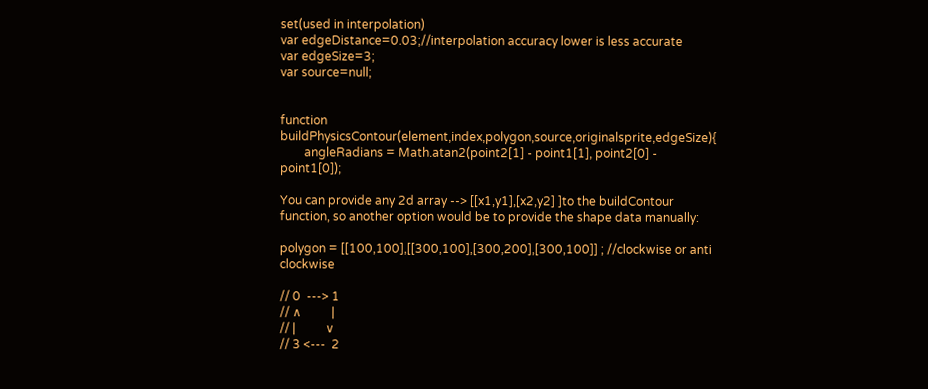set(used in interpolation)
var edgeDistance=0.03;//interpolation accuracy lower is less accurate
var edgeSize=3;
var source=null;


function buildPhysicsContour(element,index,polygon,source,originalsprite,edgeSize){
        angleRadians = Math.atan2(point2[1] - point1[1], point2[0] - point1[0]);

You can provide any 2d array --> [[x1,y1],[x2,y2] ]to the buildContour function, so another option would be to provide the shape data manually:

polygon = [[100,100],[[300,100],[300,200],[300,100]] ; //clockwise or anti clockwise

// 0  ---> 1
// ∧          |
// |          ∨
// 3 <---  2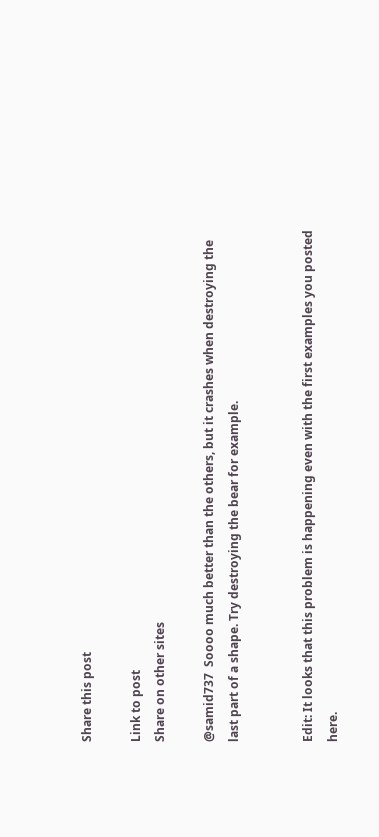Share this post

Link to post
Share on other sites

@samid737  Soooo much better than the others, but it crashes when destroying the last part of a shape. Try destroying the bear for example.


Edit: It looks that this problem is happening even with the first examples you posted here.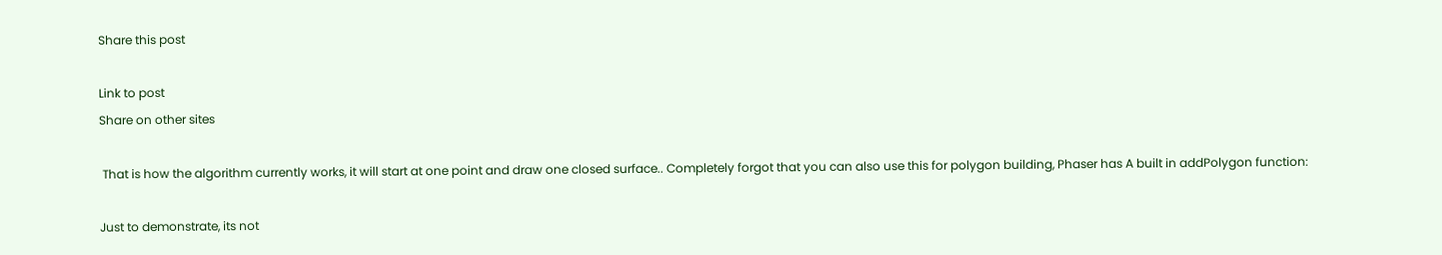Share this post

Link to post
Share on other sites

 That is how the algorithm currently works, it will start at one point and draw one closed surface.. Completely forgot that you can also use this for polygon building, Phaser has A built in addPolygon function:

Just to demonstrate, its not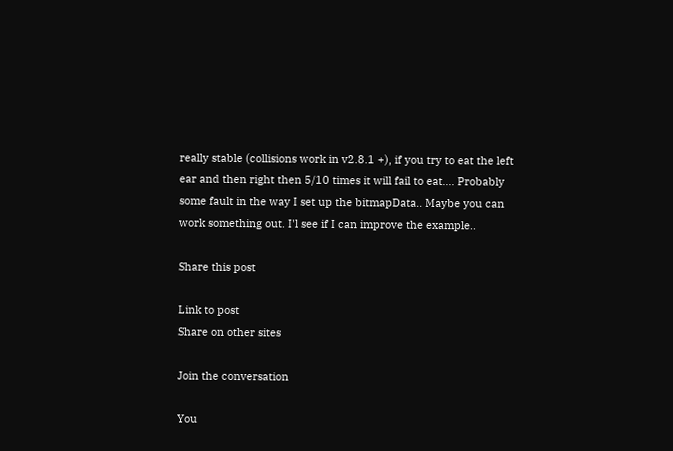really stable (collisions work in v2.8.1 +), if you try to eat the left ear and then right then 5/10 times it will fail to eat.... Probably some fault in the way I set up the bitmapData.. Maybe you can work something out. I'l see if I can improve the example..

Share this post

Link to post
Share on other sites

Join the conversation

You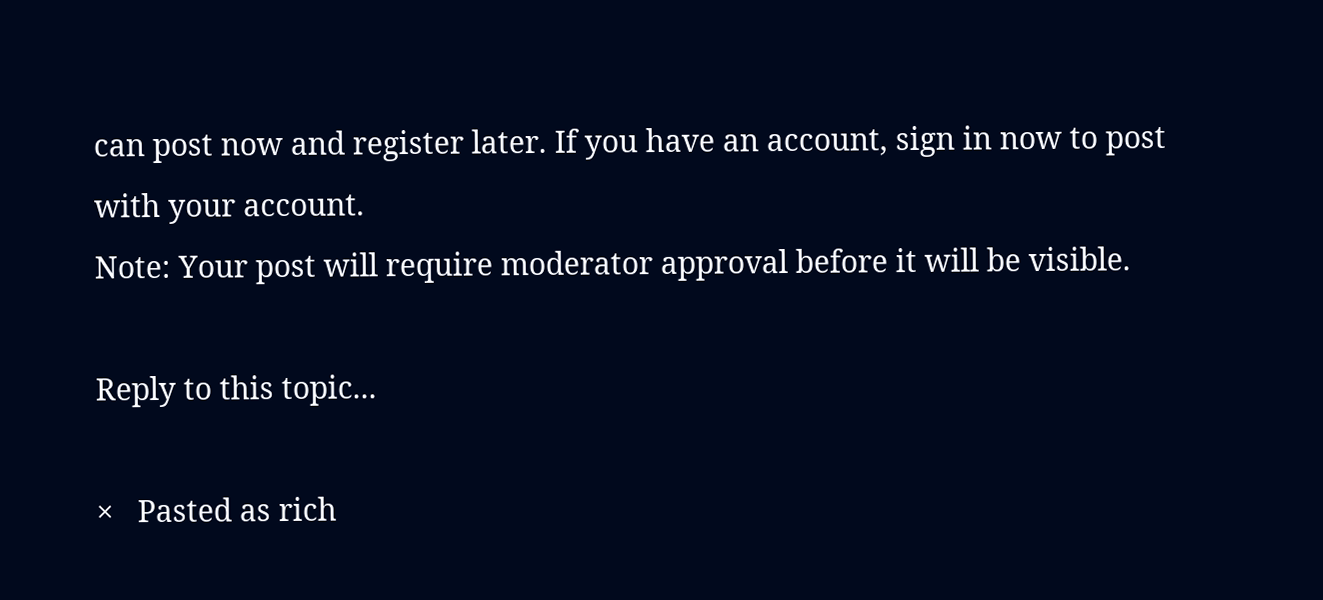can post now and register later. If you have an account, sign in now to post with your account.
Note: Your post will require moderator approval before it will be visible.

Reply to this topic...

×   Pasted as rich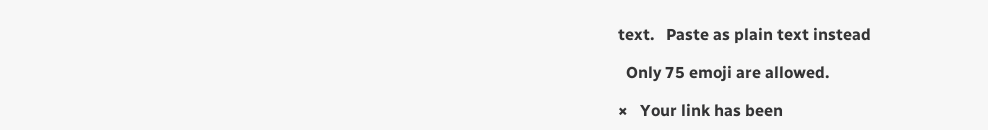text.   Paste as plain text instead

  Only 75 emoji are allowed.

×   Your link has been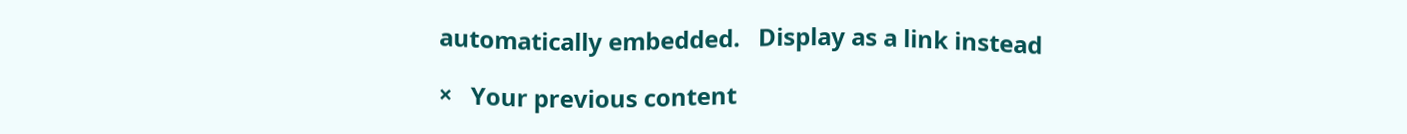automatically embedded.   Display as a link instead

×   Your previous content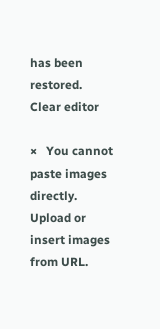has been restored.   Clear editor

×   You cannot paste images directly. Upload or insert images from URL.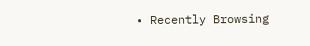• Recently Browsing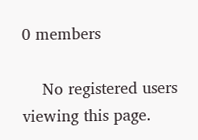0 members

    No registered users viewing this page.